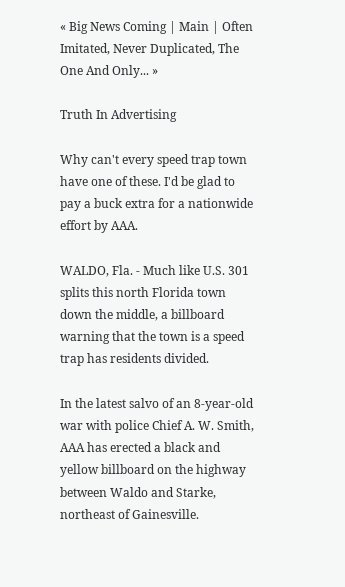« Big News Coming | Main | Often Imitated, Never Duplicated, The One And Only... »

Truth In Advertising

Why can't every speed trap town have one of these. I'd be glad to pay a buck extra for a nationwide effort by AAA.

WALDO, Fla. - Much like U.S. 301 splits this north Florida town down the middle, a billboard warning that the town is a speed trap has residents divided.

In the latest salvo of an 8-year-old war with police Chief A. W. Smith, AAA has erected a black and yellow billboard on the highway between Waldo and Starke, northeast of Gainesville.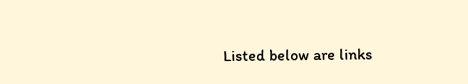Listed below are links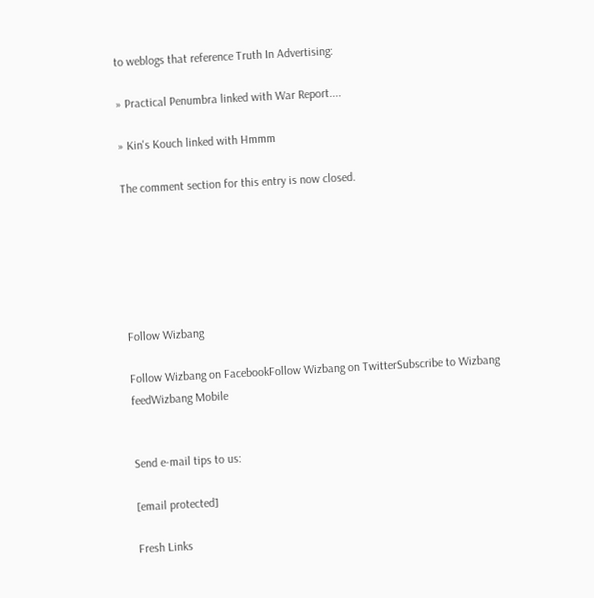to weblogs that reference Truth In Advertising:

» Practical Penumbra linked with War Report....

» Kin's Kouch linked with Hmmm

The comment section for this entry is now closed.






Follow Wizbang

Follow Wizbang on FacebookFollow Wizbang on TwitterSubscribe to Wizbang feedWizbang Mobile


Send e-mail tips to us:

[email protected]

Fresh Links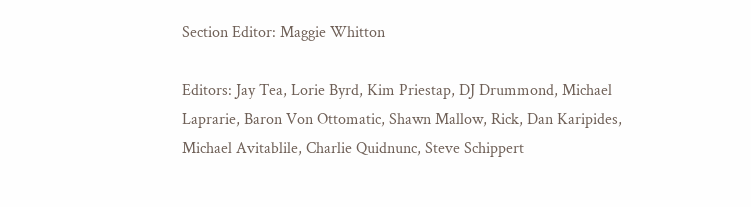Section Editor: Maggie Whitton

Editors: Jay Tea, Lorie Byrd, Kim Priestap, DJ Drummond, Michael Laprarie, Baron Von Ottomatic, Shawn Mallow, Rick, Dan Karipides, Michael Avitablile, Charlie Quidnunc, Steve Schippert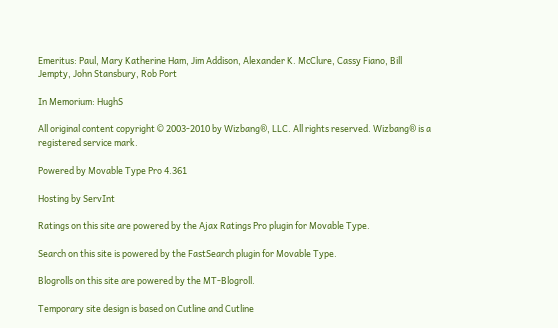Emeritus: Paul, Mary Katherine Ham, Jim Addison, Alexander K. McClure, Cassy Fiano, Bill Jempty, John Stansbury, Rob Port

In Memorium: HughS

All original content copyright © 2003-2010 by Wizbang®, LLC. All rights reserved. Wizbang® is a registered service mark.

Powered by Movable Type Pro 4.361

Hosting by ServInt

Ratings on this site are powered by the Ajax Ratings Pro plugin for Movable Type.

Search on this site is powered by the FastSearch plugin for Movable Type.

Blogrolls on this site are powered by the MT-Blogroll.

Temporary site design is based on Cutline and Cutline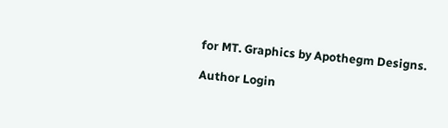for MT. Graphics by Apothegm Designs.

Author Login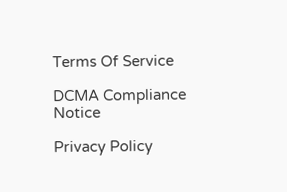Terms Of Service

DCMA Compliance Notice

Privacy Policy